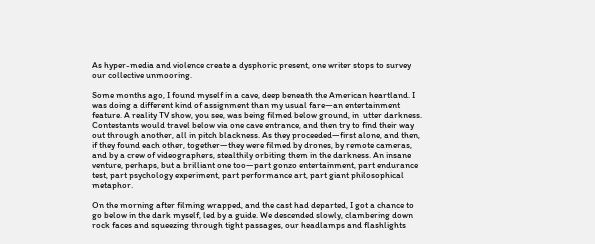As hyper-media and violence create a dysphoric present, one writer stops to survey our collective unmooring.

Some months ago, I found myself in a cave, deep beneath the American heartland. I was doing a different kind of assignment than my usual fare—an entertainment feature. A reality TV show, you see, was being filmed below ground, in  utter darkness. Contestants would travel below via one cave entrance, and then try to find their way out through another, all in pitch blackness. As they proceeded—first alone, and then, if they found each other, together—they were filmed by drones, by remote cameras, and by a crew of videographers, stealthily orbiting them in the darkness. An insane venture, perhaps, but a brilliant one too—part gonzo entertainment, part endurance test, part psychology experiment, part performance art, part giant philosophical metaphor.

On the morning after filming wrapped, and the cast had departed, I got a chance to go below in the dark myself, led by a guide. We descended slowly, clambering down rock faces and squeezing through tight passages, our headlamps and flashlights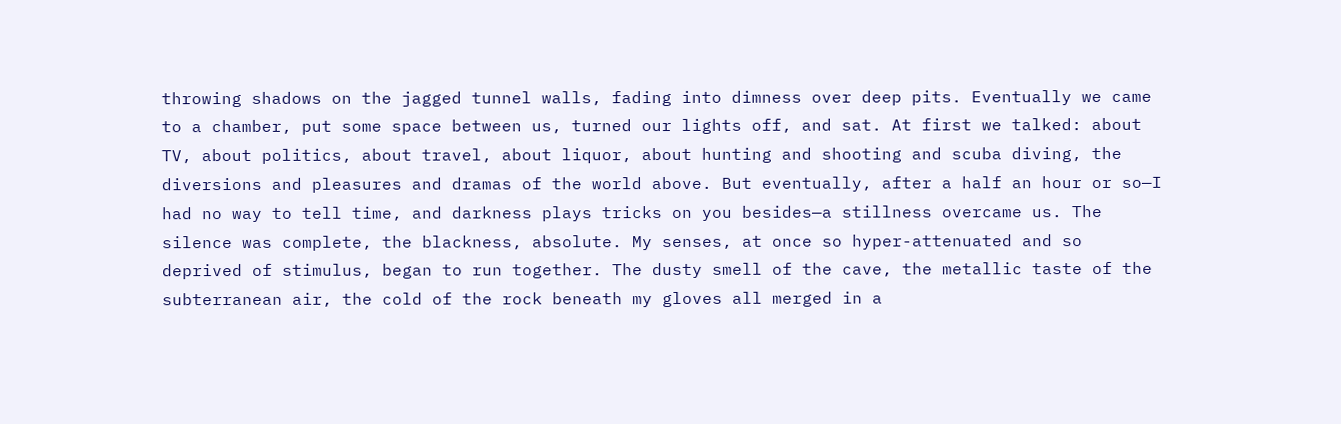throwing shadows on the jagged tunnel walls, fading into dimness over deep pits. Eventually we came to a chamber, put some space between us, turned our lights off, and sat. At first we talked: about TV, about politics, about travel, about liquor, about hunting and shooting and scuba diving, the diversions and pleasures and dramas of the world above. But eventually, after a half an hour or so—I had no way to tell time, and darkness plays tricks on you besides—a stillness overcame us. The silence was complete, the blackness, absolute. My senses, at once so hyper-attenuated and so deprived of stimulus, began to run together. The dusty smell of the cave, the metallic taste of the subterranean air, the cold of the rock beneath my gloves all merged in a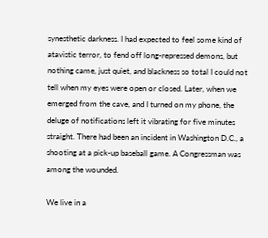synesthetic darkness. I had expected to feel some kind of atavistic terror, to fend off long-repressed demons, but nothing came, just quiet, and blackness so total I could not tell when my eyes were open or closed. Later, when we emerged from the cave, and I turned on my phone, the deluge of notifications left it vibrating for five minutes straight. There had been an incident in Washington D.C., a shooting at a pick-up baseball game. A Congressman was among the wounded.

We live in a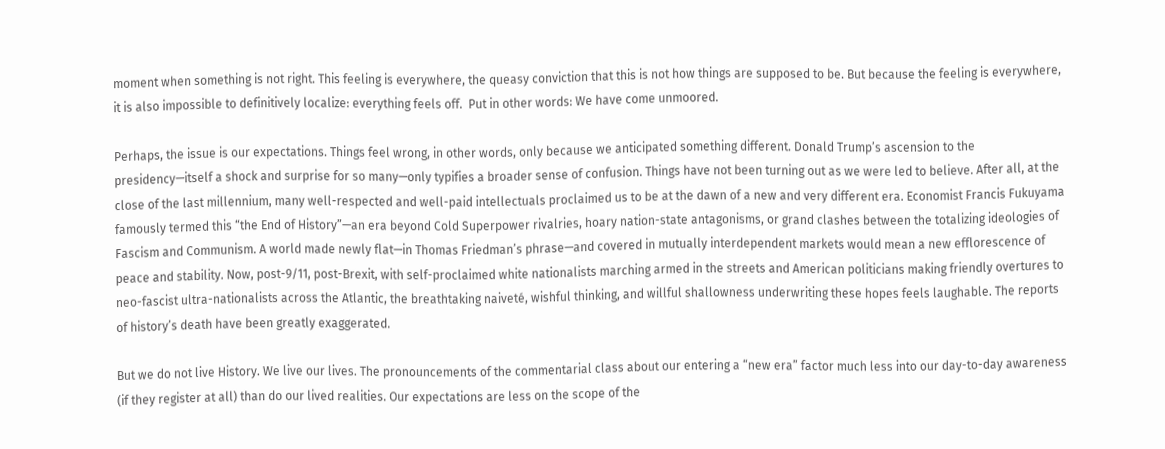moment when something is not right. This feeling is everywhere, the queasy conviction that this is not how things are supposed to be. But because the feeling is everywhere, it is also impossible to definitively localize: everything feels off.  Put in other words: We have come unmoored.

Perhaps, the issue is our expectations. Things feel wrong, in other words, only because we anticipated something different. Donald Trump’s ascension to the presidency—itself a shock and surprise for so many—only typifies a broader sense of confusion. Things have not been turning out as we were led to believe. After all, at the close of the last millennium, many well-respected and well-paid intellectuals proclaimed us to be at the dawn of a new and very different era. Economist Francis Fukuyama famously termed this “the End of History”—an era beyond Cold Superpower rivalries, hoary nation-state antagonisms, or grand clashes between the totalizing ideologies of Fascism and Communism. A world made newly flat—in Thomas Friedman’s phrase—and covered in mutually interdependent markets would mean a new efflorescence of peace and stability. Now, post-9/11, post-Brexit, with self-proclaimed white nationalists marching armed in the streets and American politicians making friendly overtures to neo-fascist ultra-nationalists across the Atlantic, the breathtaking naiveté, wishful thinking, and willful shallowness underwriting these hopes feels laughable. The reports of history’s death have been greatly exaggerated.

But we do not live History. We live our lives. The pronouncements of the commentarial class about our entering a “new era” factor much less into our day-to-day awareness (if they register at all) than do our lived realities. Our expectations are less on the scope of the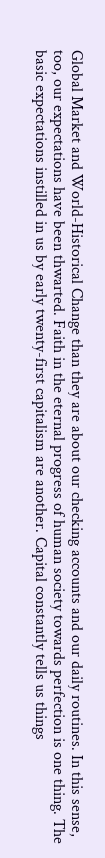Global Market and World-Historical Change than they are about our checking accounts and our daily routines. In this sense, too, our expectations have been thwarted. Faith in the eternal progress of human society towards perfection is one thing. The basic expectations instilled in us by early twenty-first capitalism are another. Capital constantly tells us things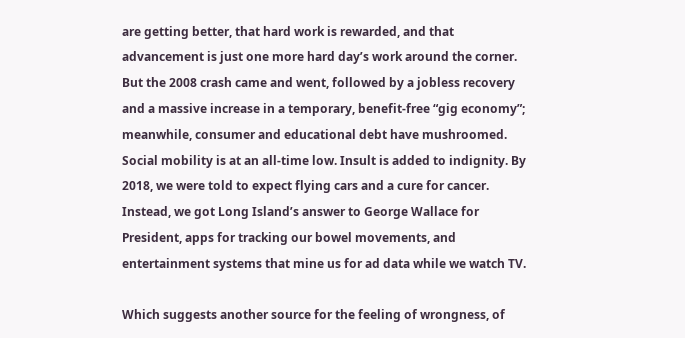are getting better, that hard work is rewarded, and that advancement is just one more hard day’s work around the corner. But the 2008 crash came and went, followed by a jobless recovery and a massive increase in a temporary, benefit-free “gig economy”; meanwhile, consumer and educational debt have mushroomed. Social mobility is at an all-time low. Insult is added to indignity. By 2018, we were told to expect flying cars and a cure for cancer. Instead, we got Long Island’s answer to George Wallace for President, apps for tracking our bowel movements, and entertainment systems that mine us for ad data while we watch TV.

Which suggests another source for the feeling of wrongness, of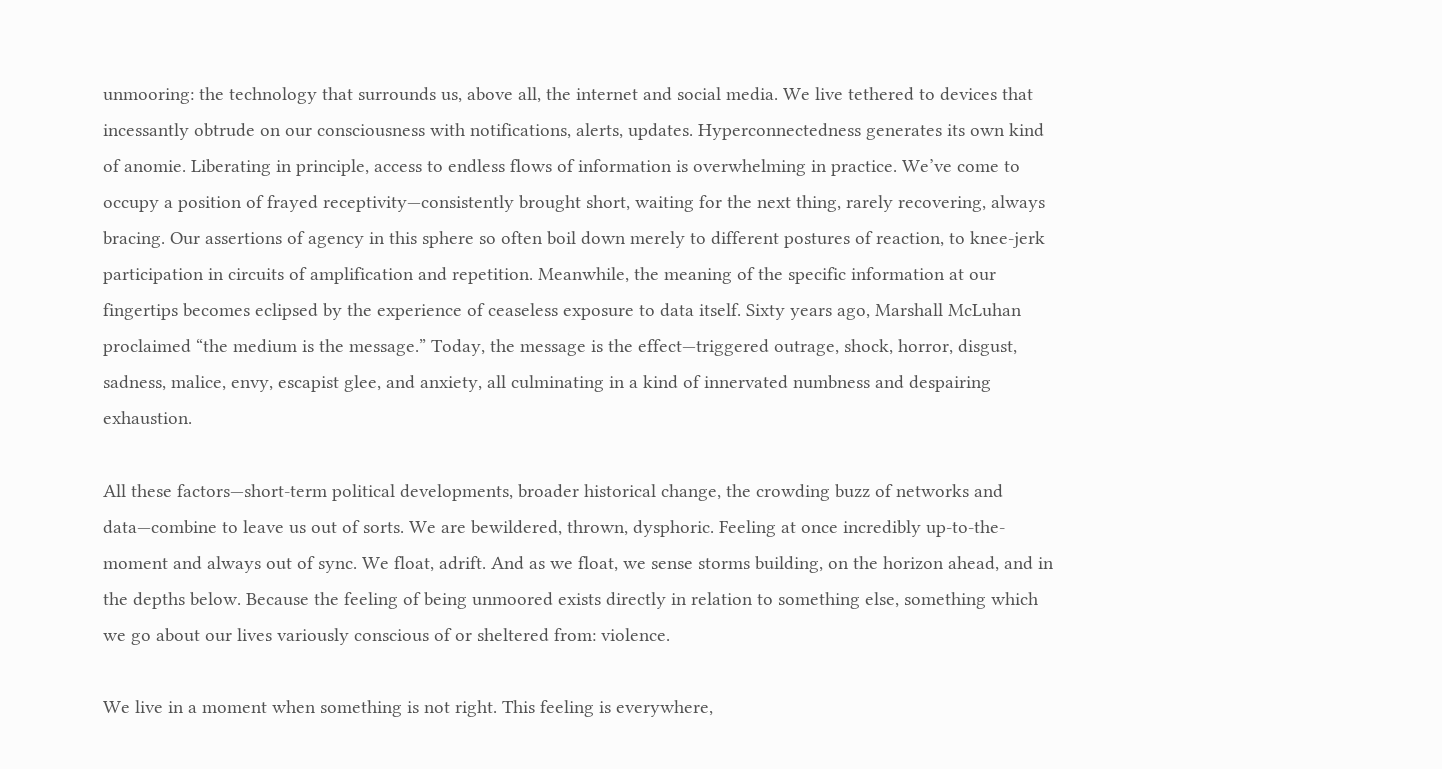unmooring: the technology that surrounds us, above all, the internet and social media. We live tethered to devices that incessantly obtrude on our consciousness with notifications, alerts, updates. Hyperconnectedness generates its own kind of anomie. Liberating in principle, access to endless flows of information is overwhelming in practice. We’ve come to occupy a position of frayed receptivity—consistently brought short, waiting for the next thing, rarely recovering, always bracing. Our assertions of agency in this sphere so often boil down merely to different postures of reaction, to knee-jerk participation in circuits of amplification and repetition. Meanwhile, the meaning of the specific information at our fingertips becomes eclipsed by the experience of ceaseless exposure to data itself. Sixty years ago, Marshall McLuhan proclaimed “the medium is the message.” Today, the message is the effect—triggered outrage, shock, horror, disgust, sadness, malice, envy, escapist glee, and anxiety, all culminating in a kind of innervated numbness and despairing exhaustion.

All these factors—short-term political developments, broader historical change, the crowding buzz of networks and data—combine to leave us out of sorts. We are bewildered, thrown, dysphoric. Feeling at once incredibly up-to-the-moment and always out of sync. We float, adrift. And as we float, we sense storms building, on the horizon ahead, and in the depths below. Because the feeling of being unmoored exists directly in relation to something else, something which we go about our lives variously conscious of or sheltered from: violence.

We live in a moment when something is not right. This feeling is everywhere,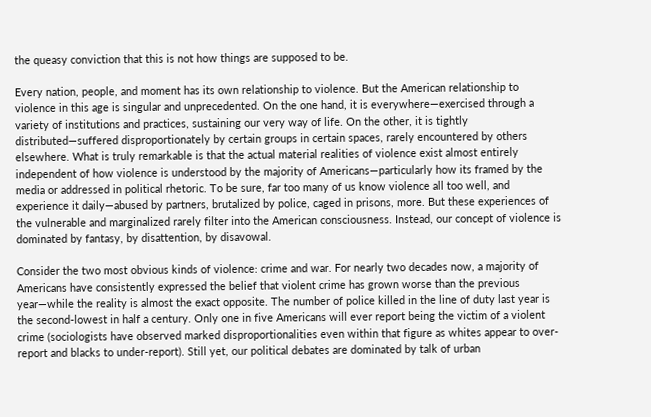the queasy conviction that this is not how things are supposed to be.

Every nation, people, and moment has its own relationship to violence. But the American relationship to violence in this age is singular and unprecedented. On the one hand, it is everywhere—exercised through a variety of institutions and practices, sustaining our very way of life. On the other, it is tightly distributed—suffered disproportionately by certain groups in certain spaces, rarely encountered by others elsewhere. What is truly remarkable is that the actual material realities of violence exist almost entirely independent of how violence is understood by the majority of Americans—particularly how its framed by the media or addressed in political rhetoric. To be sure, far too many of us know violence all too well, and experience it daily—abused by partners, brutalized by police, caged in prisons, more. But these experiences of the vulnerable and marginalized rarely filter into the American consciousness. Instead, our concept of violence is dominated by fantasy, by disattention, by disavowal.

Consider the two most obvious kinds of violence: crime and war. For nearly two decades now, a majority of Americans have consistently expressed the belief that violent crime has grown worse than the previous year—while the reality is almost the exact opposite. The number of police killed in the line of duty last year is the second-lowest in half a century. Only one in five Americans will ever report being the victim of a violent crime (sociologists have observed marked disproportionalities even within that figure as whites appear to over-report and blacks to under-report). Still yet, our political debates are dominated by talk of urban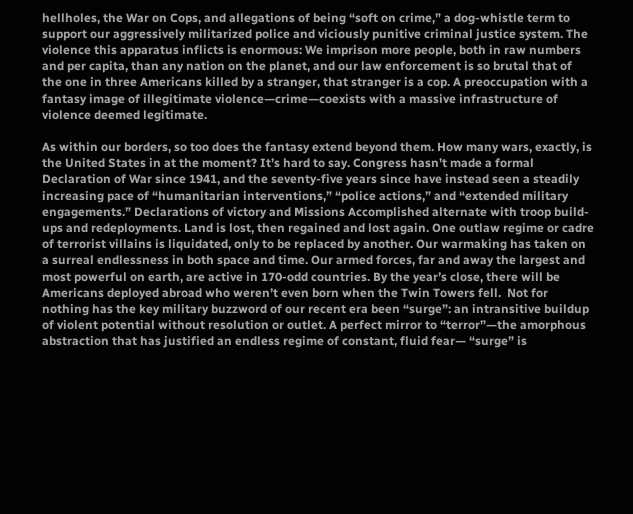hellholes, the War on Cops, and allegations of being “soft on crime,” a dog-whistle term to support our aggressively militarized police and viciously punitive criminal justice system. The violence this apparatus inflicts is enormous: We imprison more people, both in raw numbers and per capita, than any nation on the planet, and our law enforcement is so brutal that of the one in three Americans killed by a stranger, that stranger is a cop. A preoccupation with a fantasy image of illegitimate violence—crime—coexists with a massive infrastructure of violence deemed legitimate.

As within our borders, so too does the fantasy extend beyond them. How many wars, exactly, is the United States in at the moment? It’s hard to say. Congress hasn’t made a formal Declaration of War since 1941, and the seventy-five years since have instead seen a steadily increasing pace of “humanitarian interventions,” “police actions,” and “extended military engagements.” Declarations of victory and Missions Accomplished alternate with troop build-ups and redeployments. Land is lost, then regained and lost again. One outlaw regime or cadre of terrorist villains is liquidated, only to be replaced by another. Our warmaking has taken on a surreal endlessness in both space and time. Our armed forces, far and away the largest and most powerful on earth, are active in 170-odd countries. By the year’s close, there will be Americans deployed abroad who weren’t even born when the Twin Towers fell.  Not for nothing has the key military buzzword of our recent era been “surge”: an intransitive buildup of violent potential without resolution or outlet. A perfect mirror to “terror”—the amorphous abstraction that has justified an endless regime of constant, fluid fear— “surge” is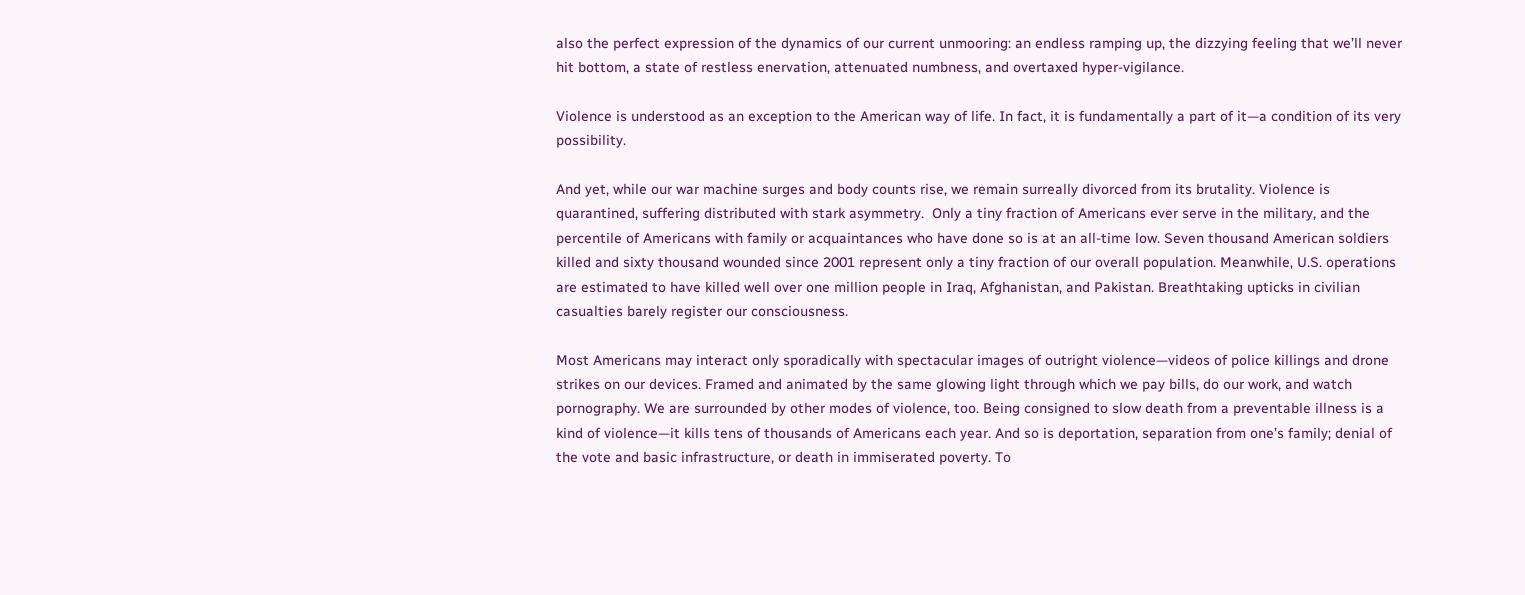also the perfect expression of the dynamics of our current unmooring: an endless ramping up, the dizzying feeling that we’ll never hit bottom, a state of restless enervation, attenuated numbness, and overtaxed hyper-vigilance.

Violence is understood as an exception to the American way of life. In fact, it is fundamentally a part of it—a condition of its very possibility.

And yet, while our war machine surges and body counts rise, we remain surreally divorced from its brutality. Violence is quarantined, suffering distributed with stark asymmetry.  Only a tiny fraction of Americans ever serve in the military, and the percentile of Americans with family or acquaintances who have done so is at an all-time low. Seven thousand American soldiers killed and sixty thousand wounded since 2001 represent only a tiny fraction of our overall population. Meanwhile, U.S. operations are estimated to have killed well over one million people in Iraq, Afghanistan, and Pakistan. Breathtaking upticks in civilian casualties barely register our consciousness.

Most Americans may interact only sporadically with spectacular images of outright violence—videos of police killings and drone strikes on our devices. Framed and animated by the same glowing light through which we pay bills, do our work, and watch pornography. We are surrounded by other modes of violence, too. Being consigned to slow death from a preventable illness is a kind of violence—it kills tens of thousands of Americans each year. And so is deportation, separation from one’s family; denial of the vote and basic infrastructure, or death in immiserated poverty. To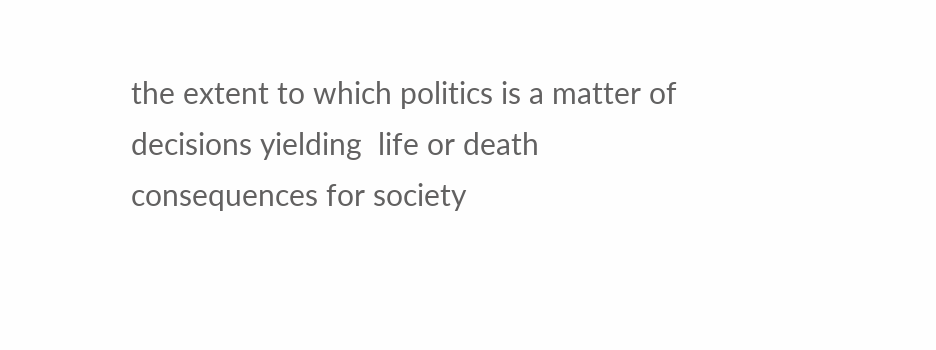the extent to which politics is a matter of decisions yielding  life or death consequences for society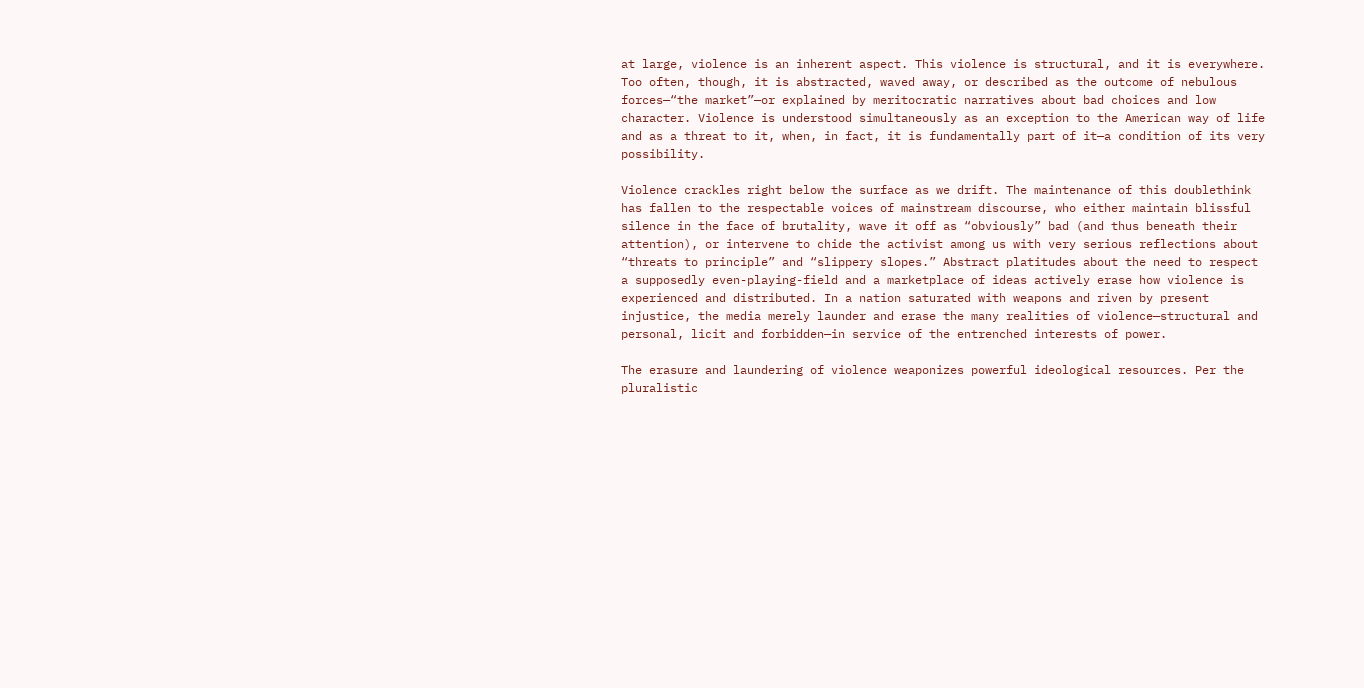at large, violence is an inherent aspect. This violence is structural, and it is everywhere. Too often, though, it is abstracted, waved away, or described as the outcome of nebulous forces—“the market”—or explained by meritocratic narratives about bad choices and low character. Violence is understood simultaneously as an exception to the American way of life and as a threat to it, when, in fact, it is fundamentally part of it—a condition of its very possibility.

Violence crackles right below the surface as we drift. The maintenance of this doublethink has fallen to the respectable voices of mainstream discourse, who either maintain blissful silence in the face of brutality, wave it off as “obviously” bad (and thus beneath their attention), or intervene to chide the activist among us with very serious reflections about “threats to principle” and “slippery slopes.” Abstract platitudes about the need to respect a supposedly even-playing-field and a marketplace of ideas actively erase how violence is experienced and distributed. In a nation saturated with weapons and riven by present injustice, the media merely launder and erase the many realities of violence—structural and personal, licit and forbidden—in service of the entrenched interests of power.

The erasure and laundering of violence weaponizes powerful ideological resources. Per the pluralistic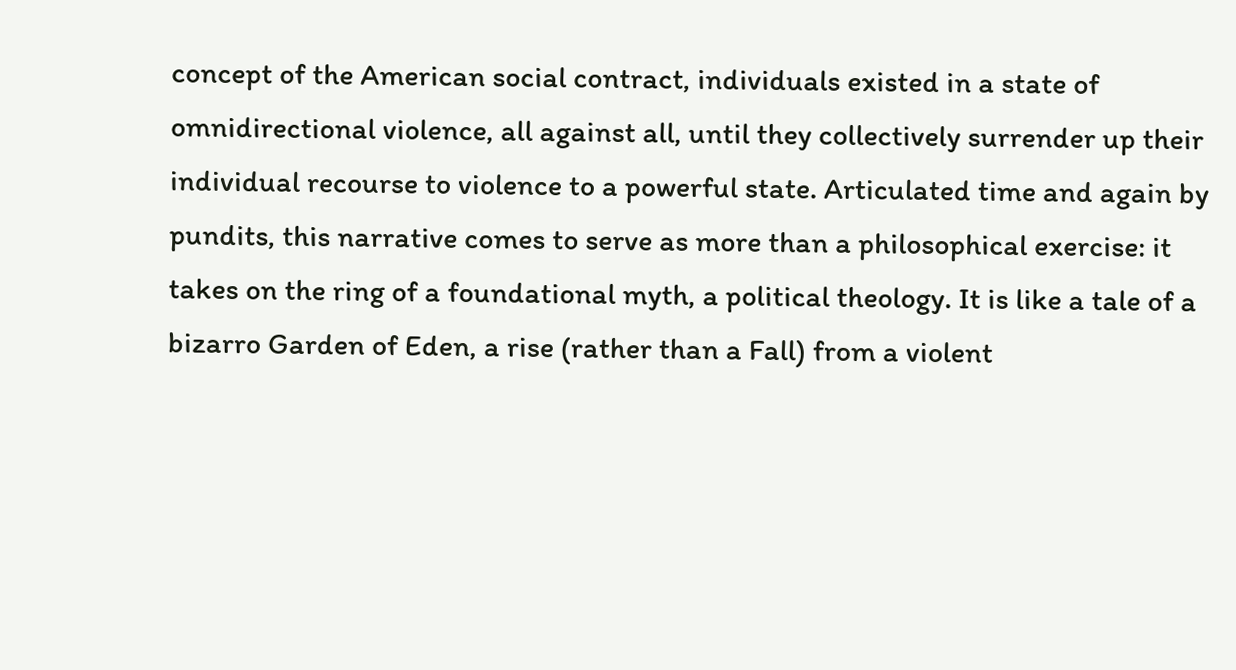concept of the American social contract, individuals existed in a state of omnidirectional violence, all against all, until they collectively surrender up their individual recourse to violence to a powerful state. Articulated time and again by pundits, this narrative comes to serve as more than a philosophical exercise: it takes on the ring of a foundational myth, a political theology. It is like a tale of a bizarro Garden of Eden, a rise (rather than a Fall) from a violent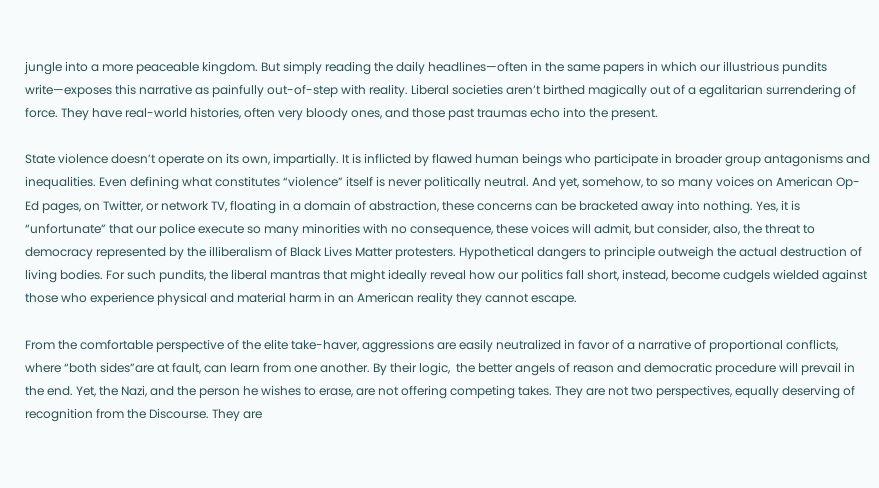jungle into a more peaceable kingdom. But simply reading the daily headlines—often in the same papers in which our illustrious pundits write—exposes this narrative as painfully out-of-step with reality. Liberal societies aren’t birthed magically out of a egalitarian surrendering of force. They have real-world histories, often very bloody ones, and those past traumas echo into the present.

State violence doesn’t operate on its own, impartially. It is inflicted by flawed human beings who participate in broader group antagonisms and inequalities. Even defining what constitutes “violence” itself is never politically neutral. And yet, somehow, to so many voices on American Op-Ed pages, on Twitter, or network TV, floating in a domain of abstraction, these concerns can be bracketed away into nothing. Yes, it is “unfortunate” that our police execute so many minorities with no consequence, these voices will admit, but consider, also, the threat to democracy represented by the illiberalism of Black Lives Matter protesters. Hypothetical dangers to principle outweigh the actual destruction of living bodies. For such pundits, the liberal mantras that might ideally reveal how our politics fall short, instead, become cudgels wielded against those who experience physical and material harm in an American reality they cannot escape.

From the comfortable perspective of the elite take-haver, aggressions are easily neutralized in favor of a narrative of proportional conflicts, where “both sides”are at fault, can learn from one another. By their logic,  the better angels of reason and democratic procedure will prevail in the end. Yet, the Nazi, and the person he wishes to erase, are not offering competing takes. They are not two perspectives, equally deserving of recognition from the Discourse. They are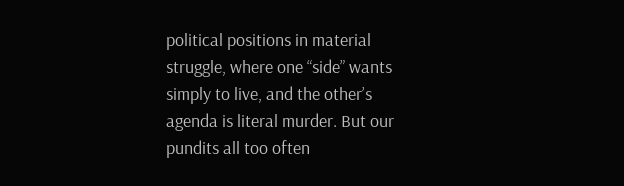political positions in material struggle, where one “side” wants simply to live, and the other’s agenda is literal murder. But our pundits all too often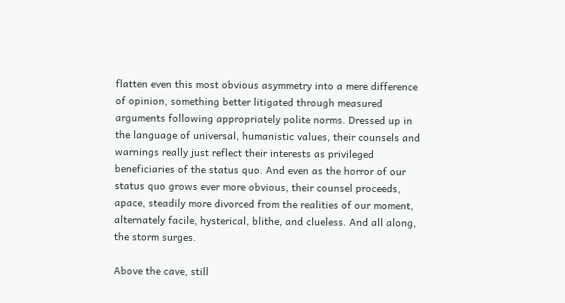flatten even this most obvious asymmetry into a mere difference of opinion, something better litigated through measured arguments following appropriately polite norms. Dressed up in the language of universal, humanistic values, their counsels and warnings really just reflect their interests as privileged beneficiaries of the status quo. And even as the horror of our status quo grows ever more obvious, their counsel proceeds, apace, steadily more divorced from the realities of our moment, alternately facile, hysterical, blithe, and clueless. And all along, the storm surges.

Above the cave, still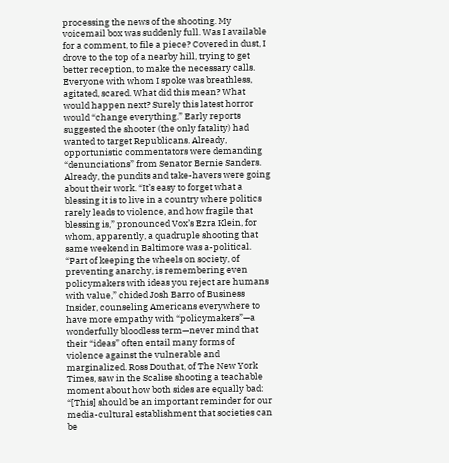processing the news of the shooting. My voicemail box was suddenly full. Was I available for a comment, to file a piece? Covered in dust, I drove to the top of a nearby hill, trying to get better reception, to make the necessary calls. Everyone with whom I spoke was breathless, agitated, scared. What did this mean? What would happen next? Surely this latest horror would “change everything.” Early reports suggested the shooter (the only fatality) had wanted to target Republicans. Already, opportunistic commentators were demanding “denunciations” from Senator Bernie Sanders. Already, the pundits and take-havers were going about their work. “It’s easy to forget what a blessing it is to live in a country where politics rarely leads to violence, and how fragile that blessing is,” pronounced Vox’s Ezra Klein, for whom, apparently, a quadruple shooting that same weekend in Baltimore was a-political. “Part of keeping the wheels on society, of preventing anarchy, is remembering even policymakers with ideas you reject are humans with value,” chided Josh Barro of Business Insider, counseling Americans everywhere to have more empathy with “policymakers”—a wonderfully bloodless term—never mind that their “ideas” often entail many forms of violence against the vulnerable and marginalized. Ross Douthat, of The New York Times, saw in the Scalise shooting a teachable moment about how both sides are equally bad: “[This] should be an important reminder for our media-cultural establishment that societies can be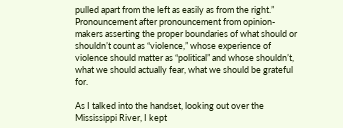pulled apart from the left as easily as from the right.” Pronouncement after pronouncement from opinion-makers asserting the proper boundaries of what should or shouldn’t count as “violence,” whose experience of violence should matter as “political” and whose shouldn’t, what we should actually fear, what we should be grateful for.

As I talked into the handset, looking out over the Mississippi River, I kept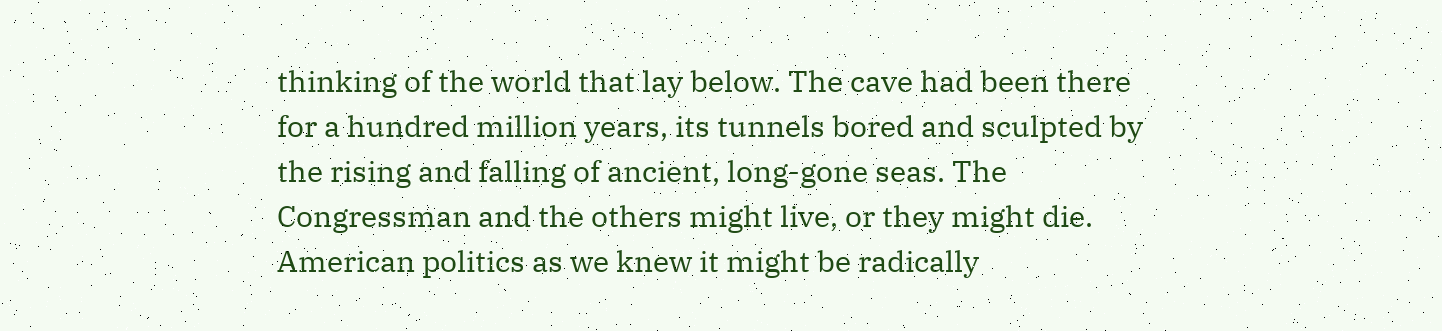thinking of the world that lay below. The cave had been there for a hundred million years, its tunnels bored and sculpted by the rising and falling of ancient, long-gone seas. The Congressman and the others might live, or they might die. American politics as we knew it might be radically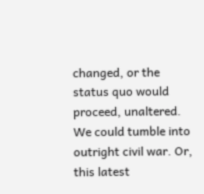changed, or the status quo would proceed, unaltered. We could tumble into outright civil war. Or, this latest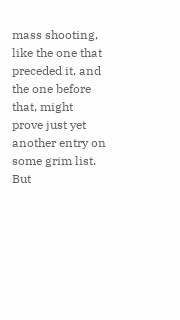mass shooting, like the one that preceded it, and the one before that, might prove just yet another entry on some grim list. But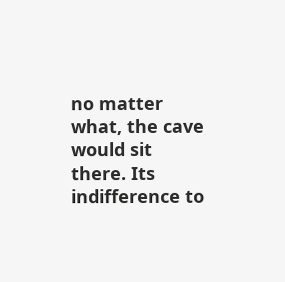no matter what, the cave would sit there. Its indifference to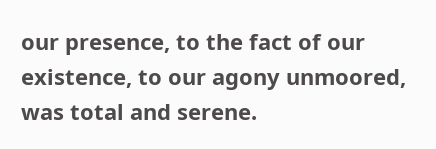our presence, to the fact of our existence, to our agony unmoored, was total and serene.